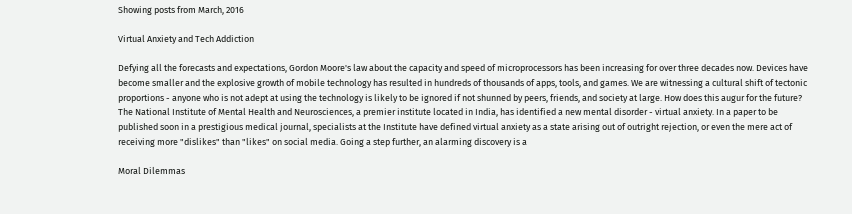Showing posts from March, 2016

Virtual Anxiety and Tech Addiction

Defying all the forecasts and expectations, Gordon Moore's law about the capacity and speed of microprocessors has been increasing for over three decades now. Devices have become smaller and the explosive growth of mobile technology has resulted in hundreds of thousands of apps, tools, and games. We are witnessing a cultural shift of tectonic proportions - anyone who is not adept at using the technology is likely to be ignored if not shunned by peers, friends, and society at large. How does this augur for the future? The National Institute of Mental Health and Neurosciences, a premier institute located in India, has identified a new mental disorder - virtual anxiety. In a paper to be published soon in a prestigious medical journal, specialists at the Institute have defined virtual anxiety as a state arising out of outright rejection, or even the mere act of receiving more "dislikes" than "likes" on social media. Going a step further, an alarming discovery is a

Moral Dilemmas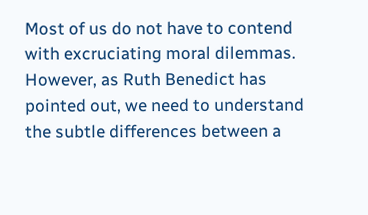Most of us do not have to contend with excruciating moral dilemmas. However, as Ruth Benedict has pointed out, we need to understand the subtle differences between a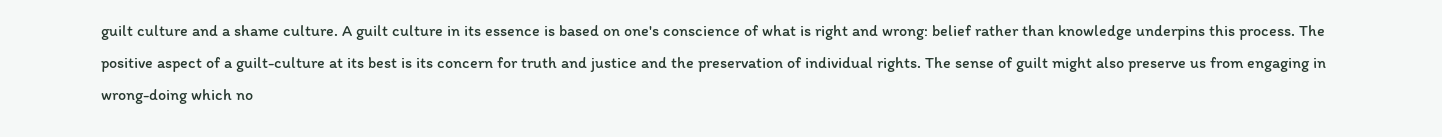guilt culture and a shame culture. A guilt culture in its essence is based on one's conscience of what is right and wrong: belief rather than knowledge underpins this process. The positive aspect of a guilt-culture at its best is its concern for truth and justice and the preservation of individual rights. The sense of guilt might also preserve us from engaging in wrong-doing which no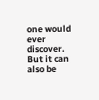one would ever discover. But it can also be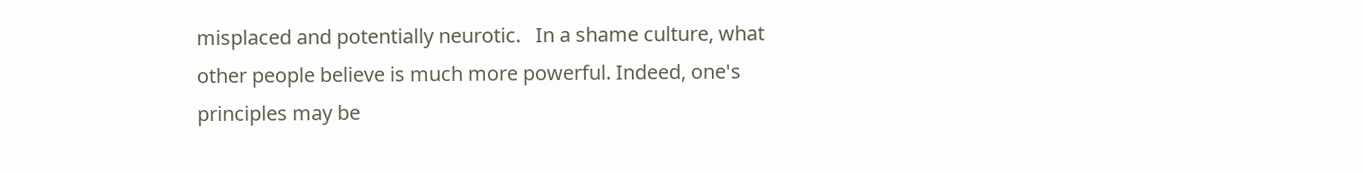misplaced and potentially neurotic.   In a shame culture, what other people believe is much more powerful. Indeed, one's principles may be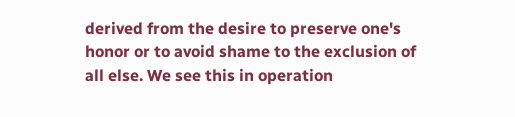derived from the desire to preserve one's honor or to avoid shame to the exclusion of all else. We see this in operation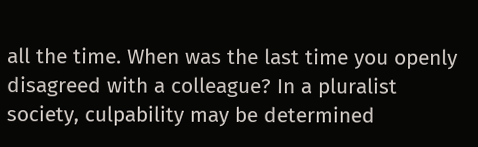all the time. When was the last time you openly disagreed with a colleague? In a pluralist society, culpability may be determined